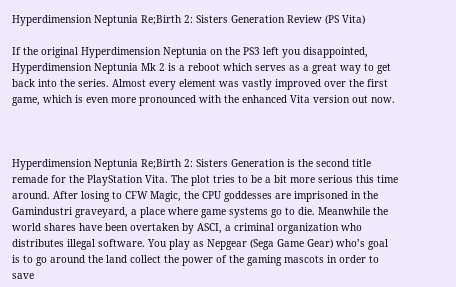Hyperdimension Neptunia Re;Birth 2: Sisters Generation Review (PS Vita)

If the original Hyperdimension Neptunia on the PS3 left you disappointed, Hyperdimension Neptunia Mk 2 is a reboot which serves as a great way to get back into the series. Almost every element was vastly improved over the first game, which is even more pronounced with the enhanced Vita version out now.



Hyperdimension Neptunia Re;Birth 2: Sisters Generation is the second title remade for the PlayStation Vita. The plot tries to be a bit more serious this time around. After losing to CFW Magic, the CPU goddesses are imprisoned in the Gamindustri graveyard, a place where game systems go to die. Meanwhile the world shares have been overtaken by ASCI, a criminal organization who distributes illegal software. You play as Nepgear (Sega Game Gear) who’s goal is to go around the land collect the power of the gaming mascots in order to save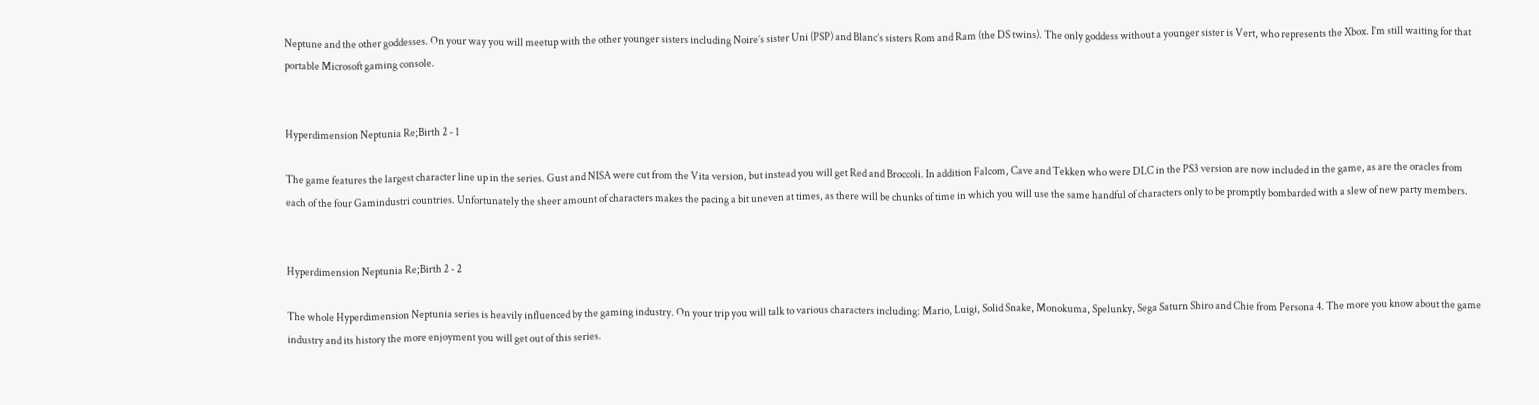Neptune and the other goddesses. On your way you will meetup with the other younger sisters including Noire’s sister Uni (PSP) and Blanc’s sisters Rom and Ram (the DS twins). The only goddess without a younger sister is Vert, who represents the Xbox. I’m still waiting for that portable Microsoft gaming console.


Hyperdimension Neptunia Re;Birth 2 - 1

The game features the largest character line up in the series. Gust and NISA were cut from the Vita version, but instead you will get Red and Broccoli. In addition Falcom, Cave and Tekken who were DLC in the PS3 version are now included in the game, as are the oracles from each of the four Gamindustri countries. Unfortunately the sheer amount of characters makes the pacing a bit uneven at times, as there will be chunks of time in which you will use the same handful of characters only to be promptly bombarded with a slew of new party members.


Hyperdimension Neptunia Re;Birth 2 - 2

The whole Hyperdimension Neptunia series is heavily influenced by the gaming industry. On your trip you will talk to various characters including: Mario, Luigi, Solid Snake, Monokuma, Spelunky, Sega Saturn Shiro and Chie from Persona 4. The more you know about the game industry and its history the more enjoyment you will get out of this series.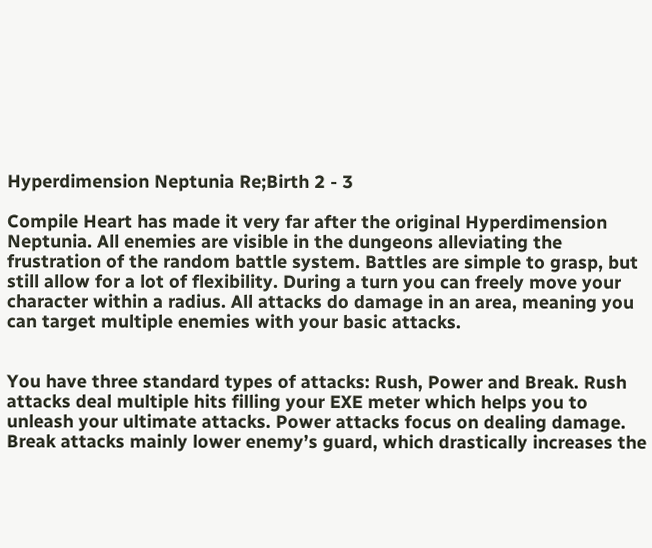Hyperdimension Neptunia Re;Birth 2 - 3

Compile Heart has made it very far after the original Hyperdimension Neptunia. All enemies are visible in the dungeons alleviating the frustration of the random battle system. Battles are simple to grasp, but still allow for a lot of flexibility. During a turn you can freely move your character within a radius. All attacks do damage in an area, meaning you can target multiple enemies with your basic attacks.


You have three standard types of attacks: Rush, Power and Break. Rush attacks deal multiple hits filling your EXE meter which helps you to unleash your ultimate attacks. Power attacks focus on dealing damage. Break attacks mainly lower enemy’s guard, which drastically increases the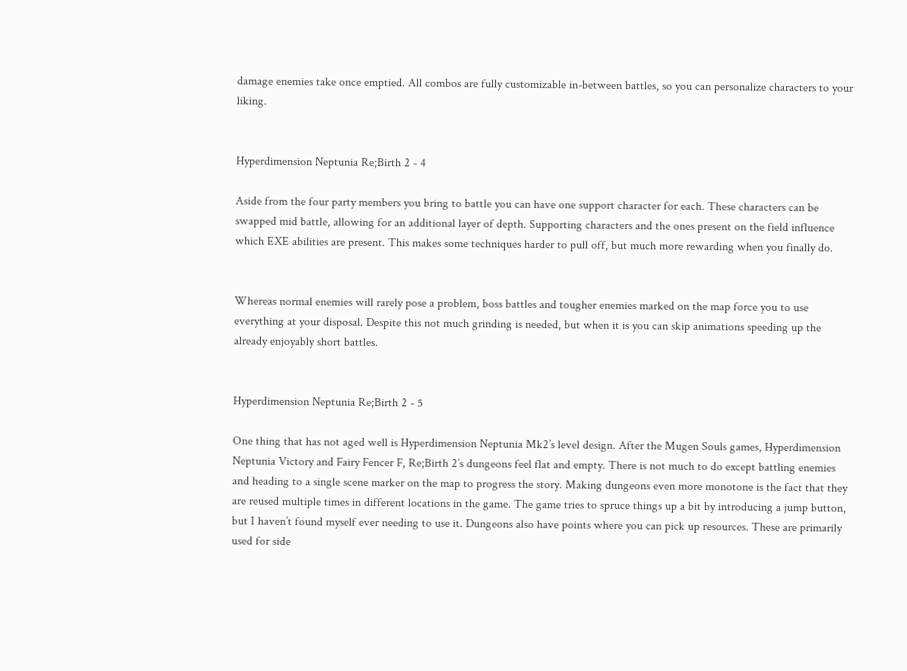damage enemies take once emptied. All combos are fully customizable in-between battles, so you can personalize characters to your liking.


Hyperdimension Neptunia Re;Birth 2 - 4

Aside from the four party members you bring to battle you can have one support character for each. These characters can be swapped mid battle, allowing for an additional layer of depth. Supporting characters and the ones present on the field influence which EXE abilities are present. This makes some techniques harder to pull off, but much more rewarding when you finally do.


Whereas normal enemies will rarely pose a problem, boss battles and tougher enemies marked on the map force you to use everything at your disposal. Despite this not much grinding is needed, but when it is you can skip animations speeding up the already enjoyably short battles.


Hyperdimension Neptunia Re;Birth 2 - 5

One thing that has not aged well is Hyperdimension Neptunia Mk2’s level design. After the Mugen Souls games, Hyperdimension Neptunia Victory and Fairy Fencer F, Re;Birth 2’s dungeons feel flat and empty. There is not much to do except battling enemies and heading to a single scene marker on the map to progress the story. Making dungeons even more monotone is the fact that they are reused multiple times in different locations in the game. The game tries to spruce things up a bit by introducing a jump button, but I haven’t found myself ever needing to use it. Dungeons also have points where you can pick up resources. These are primarily used for side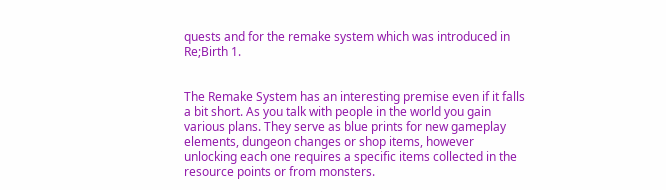quests and for the remake system which was introduced in Re;Birth 1.


The Remake System has an interesting premise even if it falls a bit short. As you talk with people in the world you gain various plans. They serve as blue prints for new gameplay elements, dungeon changes or shop items, however unlocking each one requires a specific items collected in the resource points or from monsters.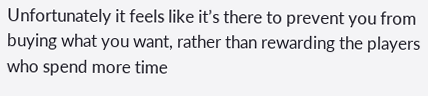Unfortunately it feels like it’s there to prevent you from buying what you want, rather than rewarding the players who spend more time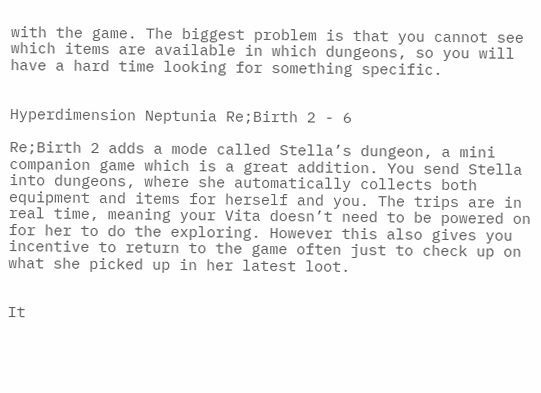with the game. The biggest problem is that you cannot see which items are available in which dungeons, so you will have a hard time looking for something specific.


Hyperdimension Neptunia Re;Birth 2 - 6

Re;Birth 2 adds a mode called Stella’s dungeon, a mini companion game which is a great addition. You send Stella into dungeons, where she automatically collects both equipment and items for herself and you. The trips are in real time, meaning your Vita doesn’t need to be powered on for her to do the exploring. However this also gives you incentive to return to the game often just to check up on what she picked up in her latest loot.


It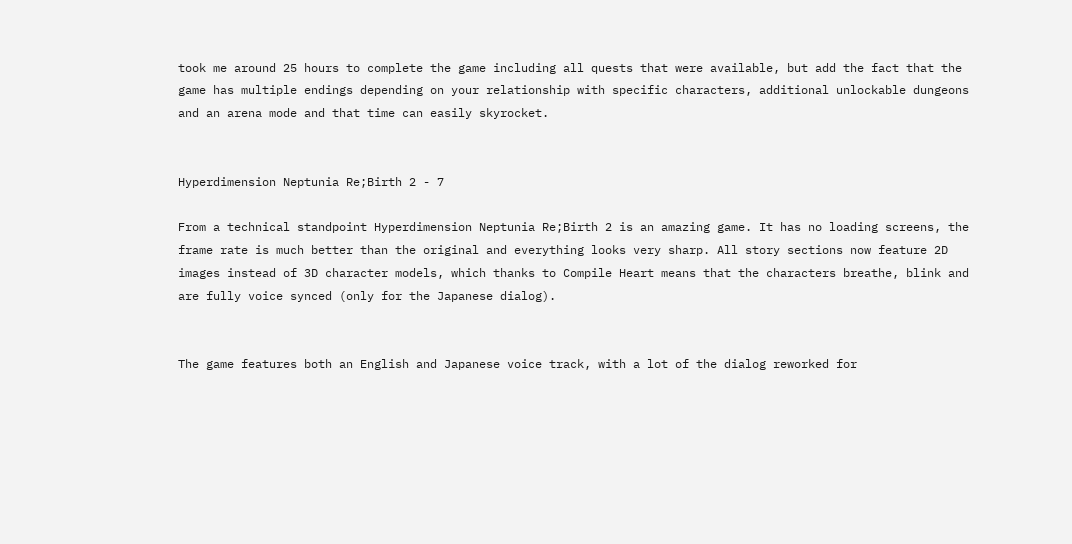took me around 25 hours to complete the game including all quests that were available, but add the fact that the game has multiple endings depending on your relationship with specific characters, additional unlockable dungeons and an arena mode and that time can easily skyrocket.


Hyperdimension Neptunia Re;Birth 2 - 7

From a technical standpoint Hyperdimension Neptunia Re;Birth 2 is an amazing game. It has no loading screens, the frame rate is much better than the original and everything looks very sharp. All story sections now feature 2D images instead of 3D character models, which thanks to Compile Heart means that the characters breathe, blink and are fully voice synced (only for the Japanese dialog).


The game features both an English and Japanese voice track, with a lot of the dialog reworked for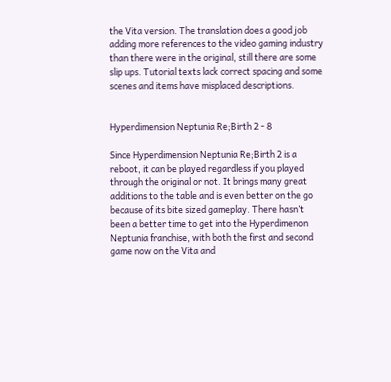the Vita version. The translation does a good job adding more references to the video gaming industry than there were in the original, still there are some slip ups. Tutorial texts lack correct spacing and some scenes and items have misplaced descriptions.


Hyperdimension Neptunia Re;Birth 2 - 8

Since Hyperdimension Neptunia Re;Birth 2 is a reboot, it can be played regardless if you played through the original or not. It brings many great additions to the table and is even better on the go because of its bite sized gameplay. There hasn’t been a better time to get into the Hyperdimenon Neptunia franchise, with both the first and second game now on the Vita and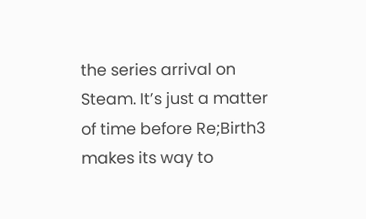the series arrival on Steam. It’s just a matter of time before Re;Birth3 makes its way to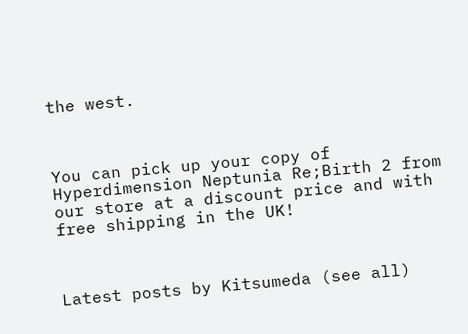the west.



You can pick up your copy of Hyperdimension Neptunia Re;Birth 2 from our store at a discount price and with free shipping in the UK!



Latest posts by Kitsumeda (see all)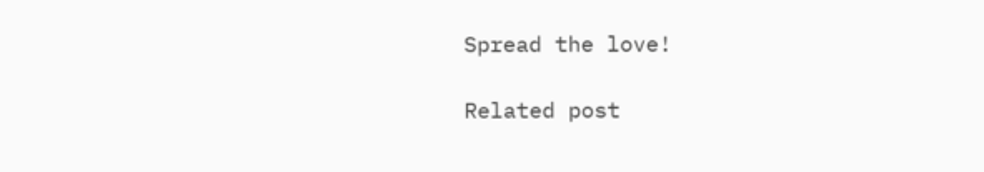Spread the love!

Related post